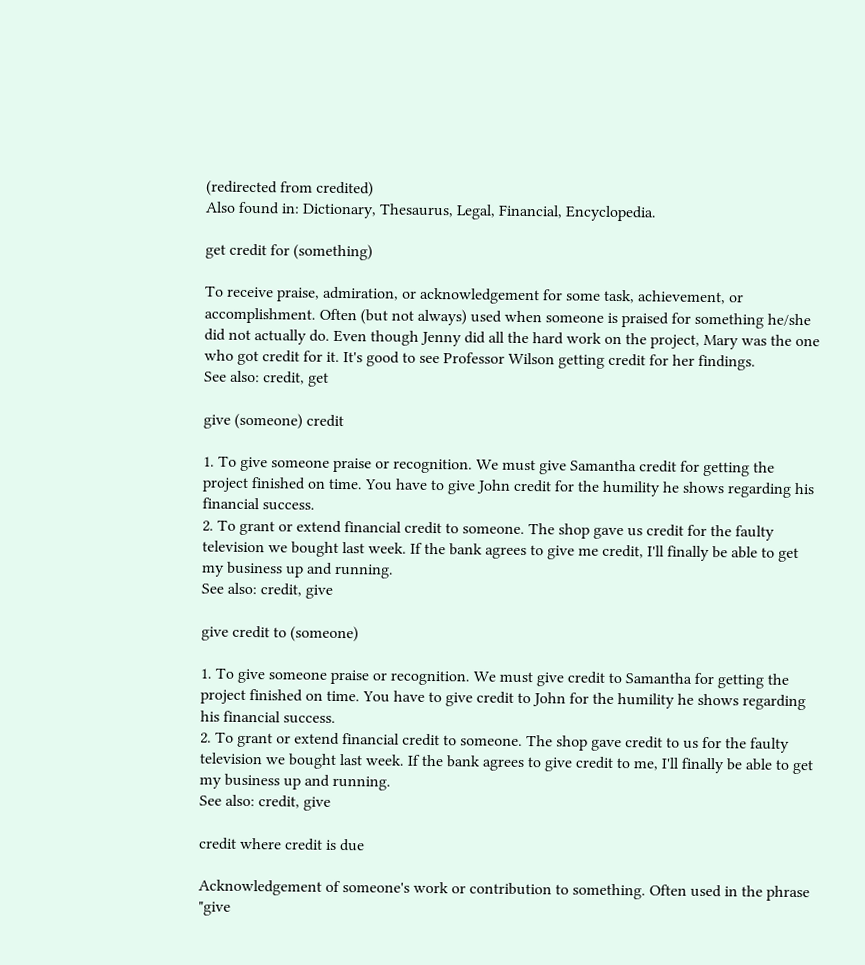(redirected from credited)
Also found in: Dictionary, Thesaurus, Legal, Financial, Encyclopedia.

get credit for (something)

To receive praise, admiration, or acknowledgement for some task, achievement, or accomplishment. Often (but not always) used when someone is praised for something he/she did not actually do. Even though Jenny did all the hard work on the project, Mary was the one who got credit for it. It's good to see Professor Wilson getting credit for her findings.
See also: credit, get

give (someone) credit

1. To give someone praise or recognition. We must give Samantha credit for getting the project finished on time. You have to give John credit for the humility he shows regarding his financial success.
2. To grant or extend financial credit to someone. The shop gave us credit for the faulty television we bought last week. If the bank agrees to give me credit, I'll finally be able to get my business up and running.
See also: credit, give

give credit to (someone)

1. To give someone praise or recognition. We must give credit to Samantha for getting the project finished on time. You have to give credit to John for the humility he shows regarding his financial success.
2. To grant or extend financial credit to someone. The shop gave credit to us for the faulty television we bought last week. If the bank agrees to give credit to me, I'll finally be able to get my business up and running.
See also: credit, give

credit where credit is due

Acknowledgement of someone's work or contribution to something. Often used in the phrase "give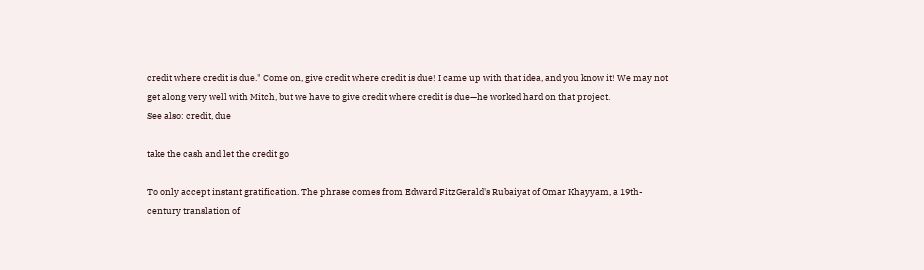credit where credit is due." Come on, give credit where credit is due! I came up with that idea, and you know it! We may not get along very well with Mitch, but we have to give credit where credit is due—he worked hard on that project.
See also: credit, due

take the cash and let the credit go

To only accept instant gratification. The phrase comes from Edward FitzGerald's Rubaiyat of Omar Khayyam, a 19th-century translation of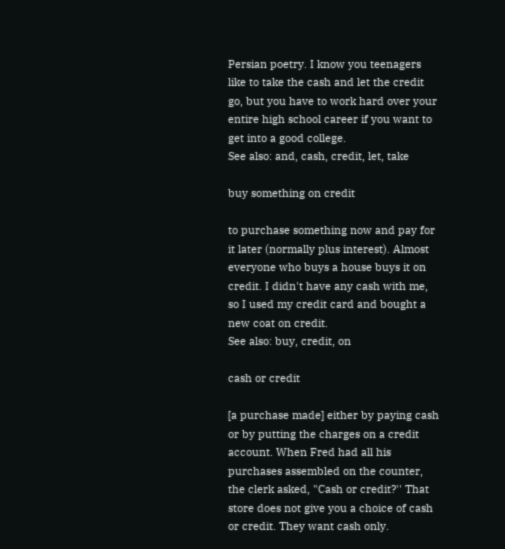Persian poetry. I know you teenagers like to take the cash and let the credit go, but you have to work hard over your entire high school career if you want to get into a good college.
See also: and, cash, credit, let, take

buy something on credit

to purchase something now and pay for it later (normally plus interest). Almost everyone who buys a house buys it on credit. I didn't have any cash with me, so I used my credit card and bought a new coat on credit.
See also: buy, credit, on

cash or credit

[a purchase made] either by paying cash or by putting the charges on a credit account. When Fred had all his purchases assembled on the counter, the clerk asked, "Cash or credit?'' That store does not give you a choice of cash or credit. They want cash only.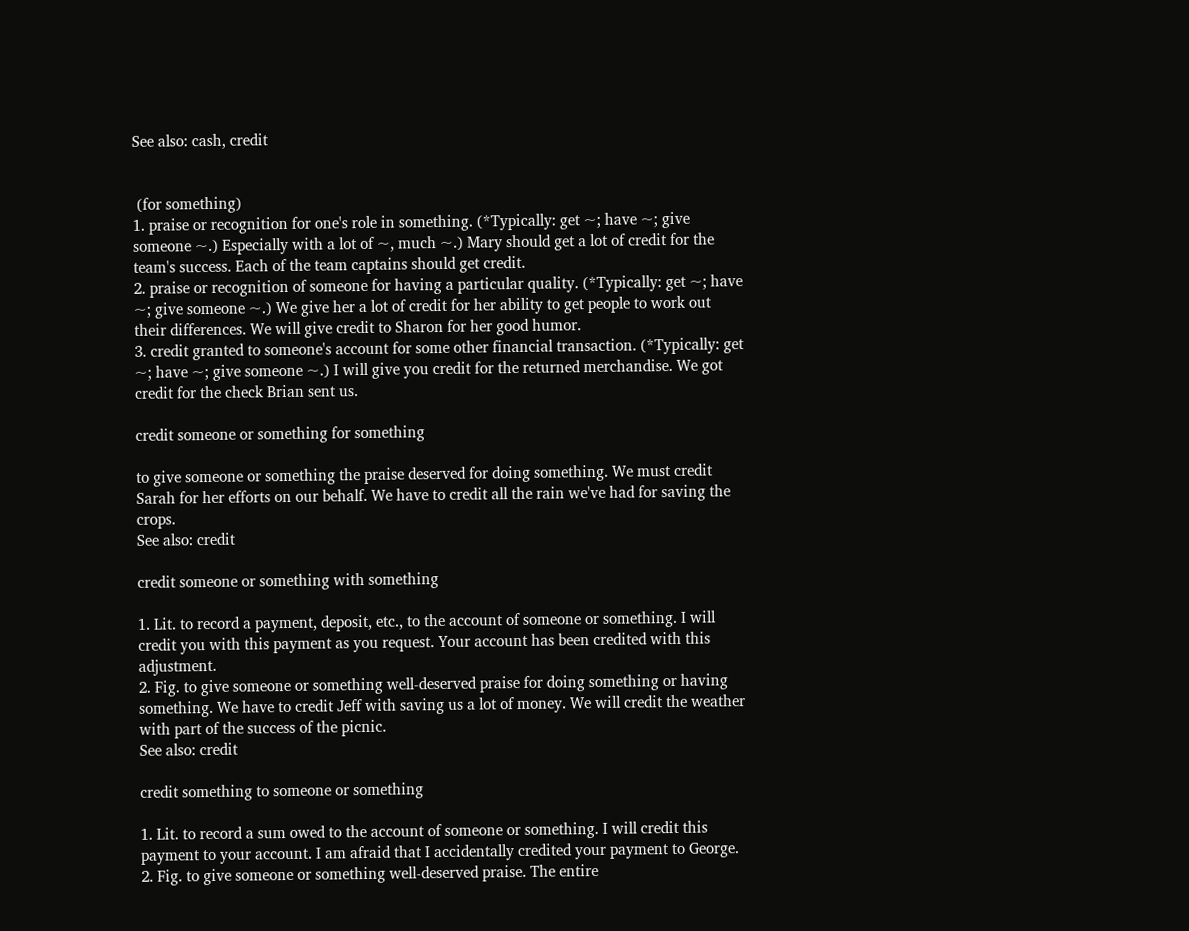See also: cash, credit


 (for something)
1. praise or recognition for one's role in something. (*Typically: get ~; have ~; give someone ~.) Especially with a lot of ~, much ~.) Mary should get a lot of credit for the team's success. Each of the team captains should get credit.
2. praise or recognition of someone for having a particular quality. (*Typically: get ~; have ~; give someone ~.) We give her a lot of credit for her ability to get people to work out their differences. We will give credit to Sharon for her good humor.
3. credit granted to someone's account for some other financial transaction. (*Typically: get ~; have ~; give someone ~.) I will give you credit for the returned merchandise. We got credit for the check Brian sent us.

credit someone or something for something

to give someone or something the praise deserved for doing something. We must credit Sarah for her efforts on our behalf. We have to credit all the rain we've had for saving the crops.
See also: credit

credit someone or something with something

1. Lit. to record a payment, deposit, etc., to the account of someone or something. I will credit you with this payment as you request. Your account has been credited with this adjustment.
2. Fig. to give someone or something well-deserved praise for doing something or having something. We have to credit Jeff with saving us a lot of money. We will credit the weather with part of the success of the picnic.
See also: credit

credit something to someone or something

1. Lit. to record a sum owed to the account of someone or something. I will credit this payment to your account. I am afraid that I accidentally credited your payment to George.
2. Fig. to give someone or something well-deserved praise. The entire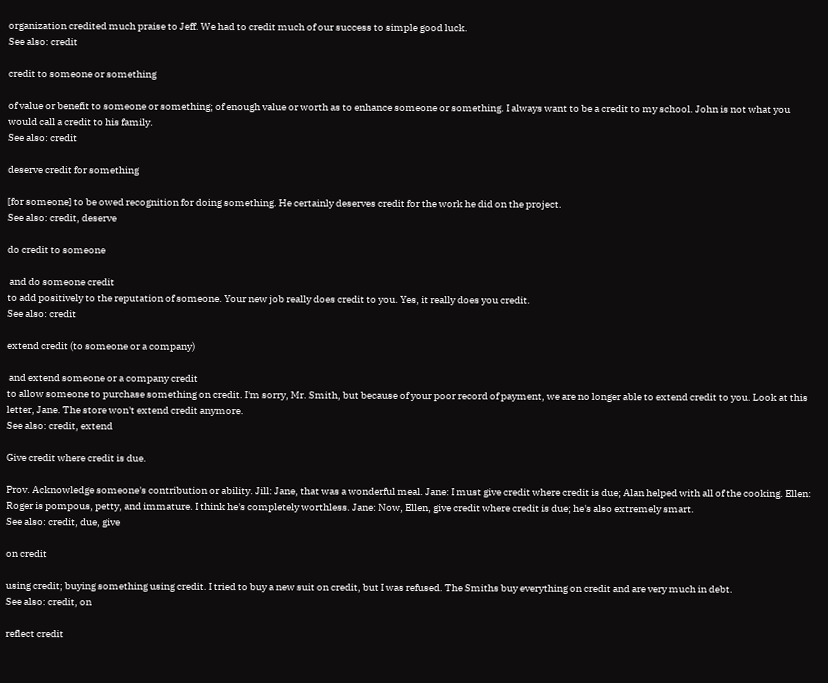organization credited much praise to Jeff. We had to credit much of our success to simple good luck.
See also: credit

credit to someone or something

of value or benefit to someone or something; of enough value or worth as to enhance someone or something. I always want to be a credit to my school. John is not what you would call a credit to his family.
See also: credit

deserve credit for something

[for someone] to be owed recognition for doing something. He certainly deserves credit for the work he did on the project.
See also: credit, deserve

do credit to someone

 and do someone credit
to add positively to the reputation of someone. Your new job really does credit to you. Yes, it really does you credit.
See also: credit

extend credit (to someone or a company)

 and extend someone or a company credit
to allow someone to purchase something on credit. I'm sorry, Mr. Smith, but because of your poor record of payment, we are no longer able to extend credit to you. Look at this letter, Jane. The store won't extend credit anymore.
See also: credit, extend

Give credit where credit is due.

Prov. Acknowledge someone's contribution or ability. Jill: Jane, that was a wonderful meal. Jane: I must give credit where credit is due; Alan helped with all of the cooking. Ellen: Roger is pompous, petty, and immature. I think he's completely worthless. Jane: Now, Ellen, give credit where credit is due; he's also extremely smart.
See also: credit, due, give

on credit

using credit; buying something using credit. I tried to buy a new suit on credit, but I was refused. The Smiths buy everything on credit and are very much in debt.
See also: credit, on

reflect credit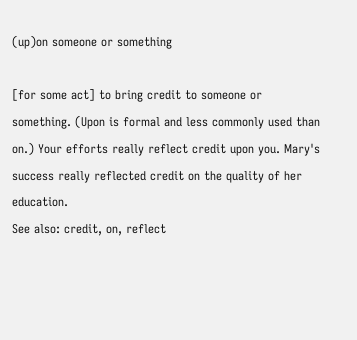(up)on someone or something

[for some act] to bring credit to someone or something. (Upon is formal and less commonly used than on.) Your efforts really reflect credit upon you. Mary's success really reflected credit on the quality of her education.
See also: credit, on, reflect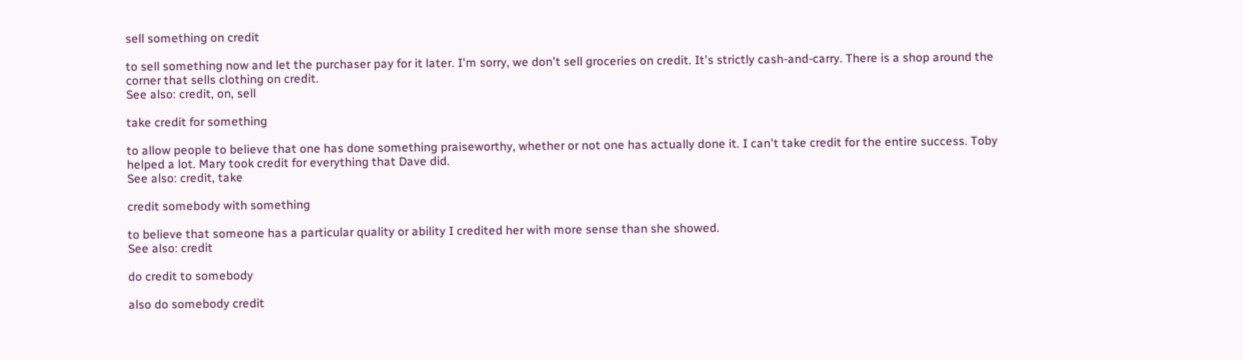sell something on credit

to sell something now and let the purchaser pay for it later. I'm sorry, we don't sell groceries on credit. It's strictly cash-and-carry. There is a shop around the corner that sells clothing on credit.
See also: credit, on, sell

take credit for something

to allow people to believe that one has done something praiseworthy, whether or not one has actually done it. I can't take credit for the entire success. Toby helped a lot. Mary took credit for everything that Dave did.
See also: credit, take

credit somebody with something

to believe that someone has a particular quality or ability I credited her with more sense than she showed.
See also: credit

do credit to somebody

also do somebody credit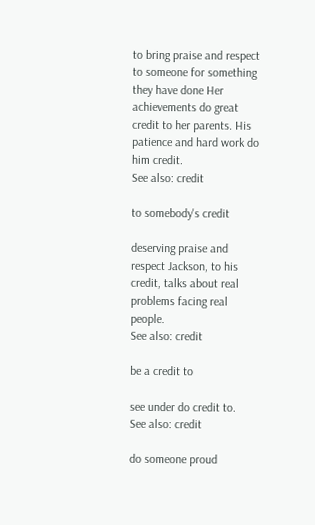to bring praise and respect to someone for something they have done Her achievements do great credit to her parents. His patience and hard work do him credit.
See also: credit

to somebody's credit

deserving praise and respect Jackson, to his credit, talks about real problems facing real people.
See also: credit

be a credit to

see under do credit to.
See also: credit

do someone proud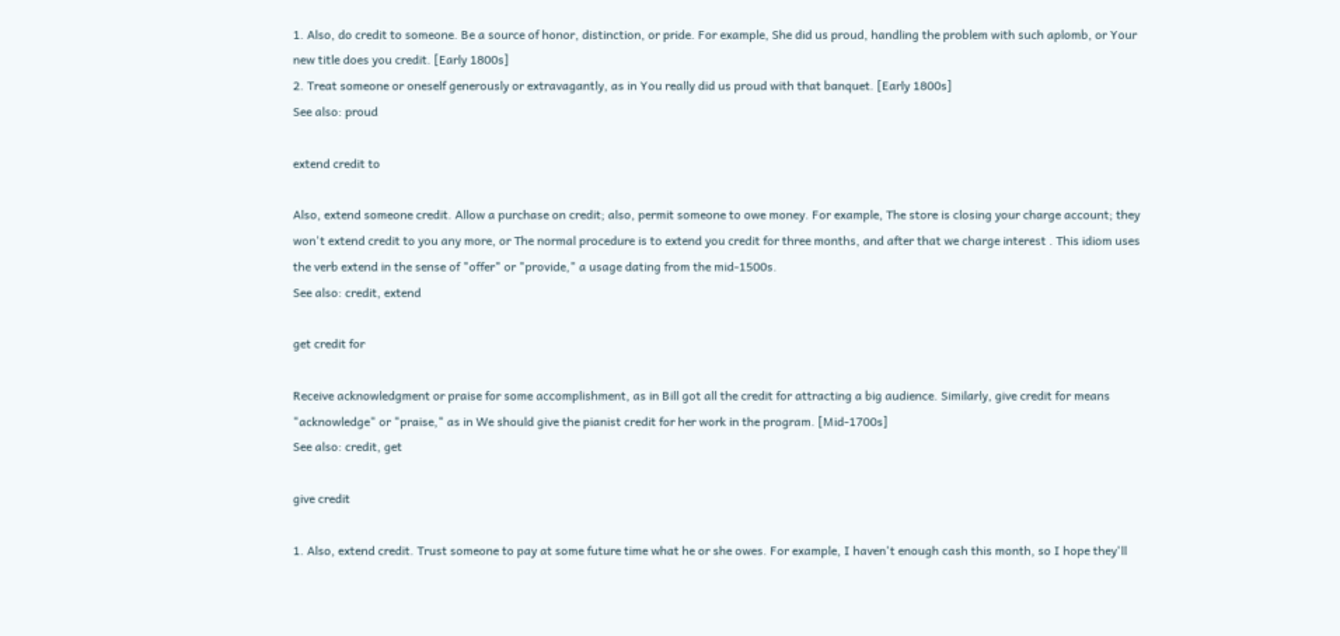1. Also, do credit to someone. Be a source of honor, distinction, or pride. For example, She did us proud, handling the problem with such aplomb, or Your new title does you credit. [Early 1800s]
2. Treat someone or oneself generously or extravagantly, as in You really did us proud with that banquet. [Early 1800s]
See also: proud

extend credit to

Also, extend someone credit. Allow a purchase on credit; also, permit someone to owe money. For example, The store is closing your charge account; they won't extend credit to you any more, or The normal procedure is to extend you credit for three months, and after that we charge interest . This idiom uses the verb extend in the sense of "offer" or "provide," a usage dating from the mid-1500s.
See also: credit, extend

get credit for

Receive acknowledgment or praise for some accomplishment, as in Bill got all the credit for attracting a big audience. Similarly, give credit for means "acknowledge" or "praise," as in We should give the pianist credit for her work in the program. [Mid-1700s]
See also: credit, get

give credit

1. Also, extend credit. Trust someone to pay at some future time what he or she owes. For example, I haven't enough cash this month, so I hope they'll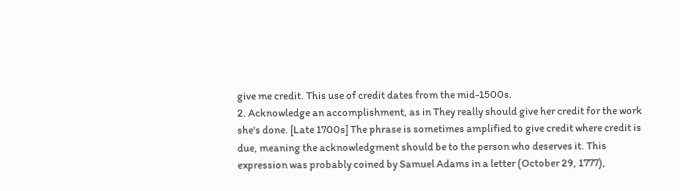give me credit. This use of credit dates from the mid-1500s.
2. Acknowledge an accomplishment, as in They really should give her credit for the work she's done. [Late 1700s] The phrase is sometimes amplified to give credit where credit is due, meaning the acknowledgment should be to the person who deserves it. This expression was probably coined by Samuel Adams in a letter (October 29, 1777),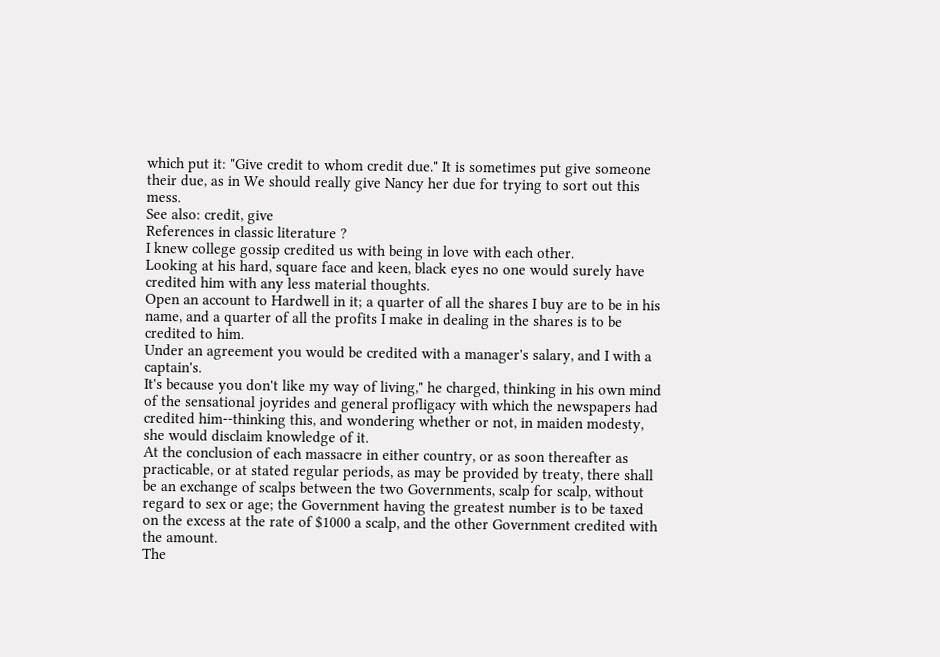which put it: "Give credit to whom credit due." It is sometimes put give someone their due, as in We should really give Nancy her due for trying to sort out this mess.
See also: credit, give
References in classic literature ?
I knew college gossip credited us with being in love with each other.
Looking at his hard, square face and keen, black eyes no one would surely have credited him with any less material thoughts.
Open an account to Hardwell in it; a quarter of all the shares I buy are to be in his name, and a quarter of all the profits I make in dealing in the shares is to be credited to him.
Under an agreement you would be credited with a manager's salary, and I with a captain's.
It's because you don't like my way of living," he charged, thinking in his own mind of the sensational joyrides and general profligacy with which the newspapers had credited him--thinking this, and wondering whether or not, in maiden modesty, she would disclaim knowledge of it.
At the conclusion of each massacre in either country, or as soon thereafter as practicable, or at stated regular periods, as may be provided by treaty, there shall be an exchange of scalps between the two Governments, scalp for scalp, without regard to sex or age; the Government having the greatest number is to be taxed on the excess at the rate of $1000 a scalp, and the other Government credited with the amount.
The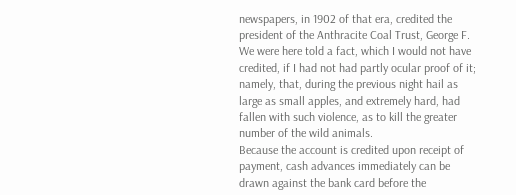newspapers, in 1902 of that era, credited the president of the Anthracite Coal Trust, George F.
We were here told a fact, which I would not have credited, if I had not had partly ocular proof of it; namely, that, during the previous night hail as large as small apples, and extremely hard, had fallen with such violence, as to kill the greater number of the wild animals.
Because the account is credited upon receipt of payment, cash advances immediately can be drawn against the bank card before the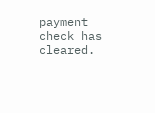payment check has cleared.